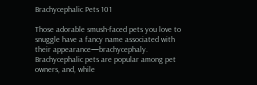Brachycephalic Pets 101

Those adorable smush-faced pets you love to snuggle have a fancy name associated with their appearance—brachycephaly. Brachycephalic pets are popular among pet owners, and, while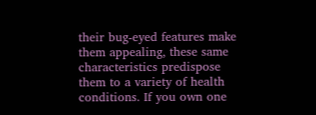their bug-eyed features make them appealing, these same characteristics predispose them to a variety of health conditions. If you own one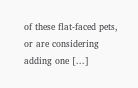of these flat-faced pets, or are considering adding one [...]